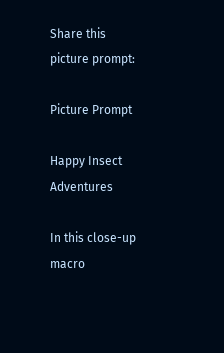Share this picture prompt:

Picture Prompt

Happy Insect Adventures

In this close-up macro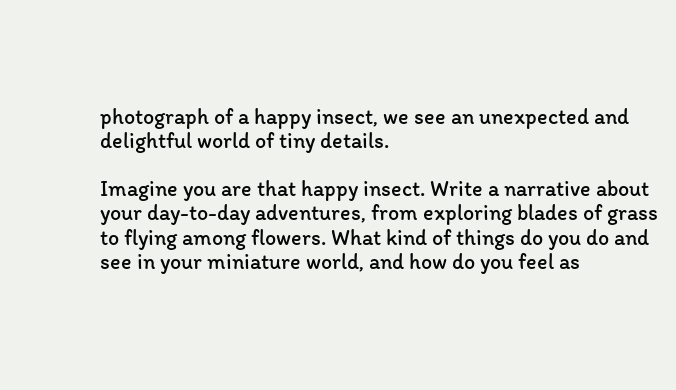photograph of a happy insect, we see an unexpected and delightful world of tiny details.

Imagine you are that happy insect. Write a narrative about your day-to-day adventures, from exploring blades of grass to flying among flowers. What kind of things do you do and see in your miniature world, and how do you feel as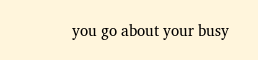you go about your busy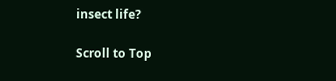insect life?

Scroll to Top